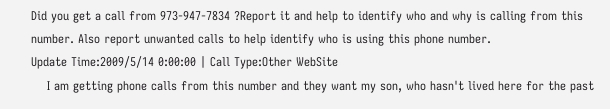Did you get a call from 973-947-7834 ?Report it and help to identify who and why is calling from this number. Also report unwanted calls to help identify who is using this phone number.
Update Time:2009/5/14 0:00:00 | Call Type:Other WebSite
    I am getting phone calls from this number and they want my son, who hasn't lived here for the past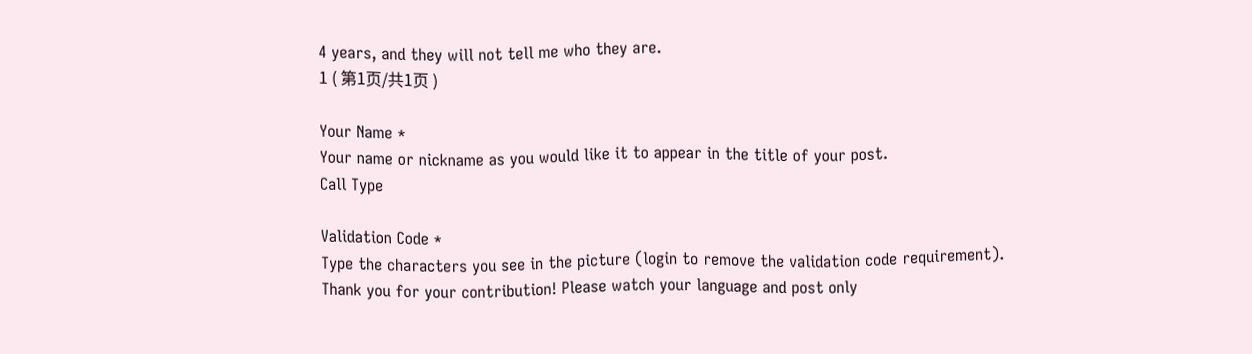4 years, and they will not tell me who they are.
1 ( 第1页/共1页 )

Your Name *
Your name or nickname as you would like it to appear in the title of your post.
Call Type

Validation Code *
Type the characters you see in the picture (login to remove the validation code requirement).
Thank you for your contribution! Please watch your language and post only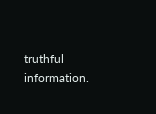truthful information.